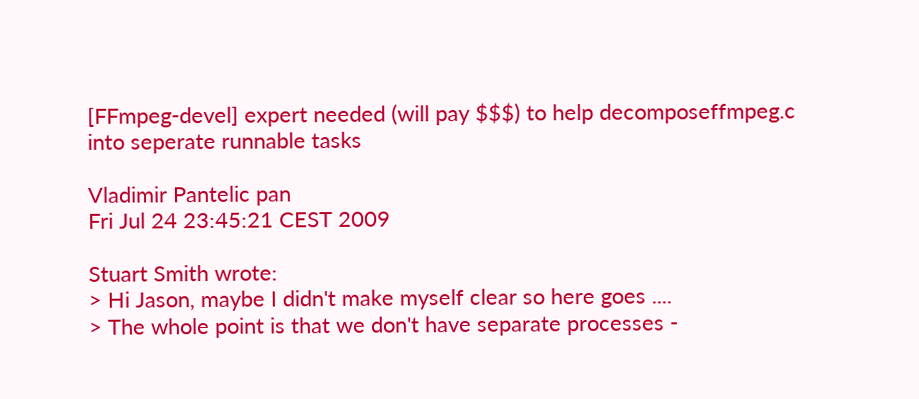[FFmpeg-devel] expert needed (will pay $$$) to help decomposeffmpeg.c into seperate runnable tasks

Vladimir Pantelic pan
Fri Jul 24 23:45:21 CEST 2009

Stuart Smith wrote:
> Hi Jason, maybe I didn't make myself clear so here goes ....
> The whole point is that we don't have separate processes -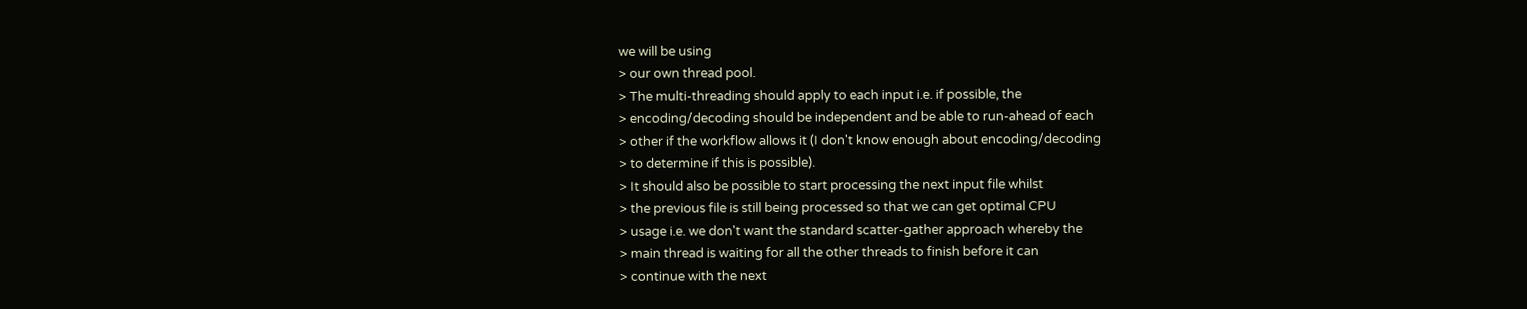we will be using
> our own thread pool.
> The multi-threading should apply to each input i.e. if possible, the
> encoding/decoding should be independent and be able to run-ahead of each
> other if the workflow allows it (I don't know enough about encoding/decoding
> to determine if this is possible).
> It should also be possible to start processing the next input file whilst
> the previous file is still being processed so that we can get optimal CPU
> usage i.e. we don't want the standard scatter-gather approach whereby the
> main thread is waiting for all the other threads to finish before it can
> continue with the next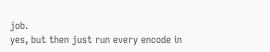job.
yes, but then just run every encode in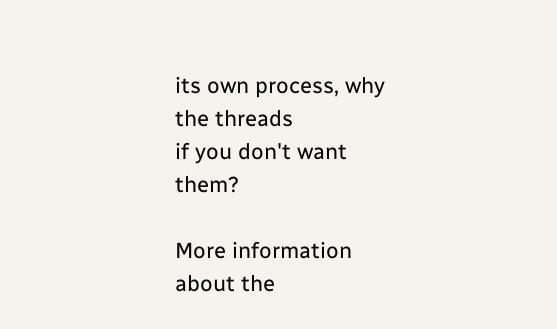its own process, why the threads
if you don't want them?

More information about the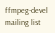ffmpeg-devel mailing list